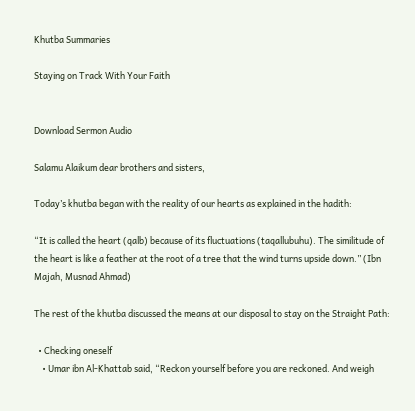Khutba Summaries

Staying on Track With Your Faith


Download Sermon Audio

Salamu Alaikum dear brothers and sisters,

Today’s khutba began with the reality of our hearts as explained in the hadith:

“It is called the heart (qalb) because of its fluctuations (taqallubuhu). The similitude of the heart is like a feather at the root of a tree that the wind turns upside down.” (Ibn Majah, Musnad Ahmad)

The rest of the khutba discussed the means at our disposal to stay on the Straight Path:

  • Checking oneself
    • Umar ibn Al-Khattab said, “Reckon yourself before you are reckoned. And weigh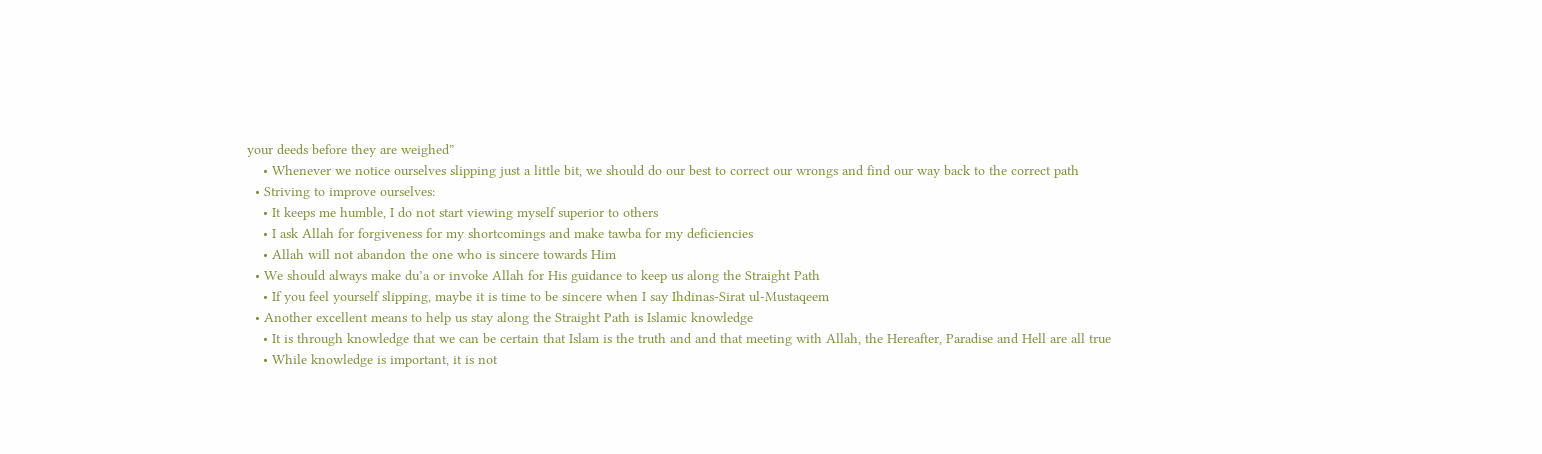your deeds before they are weighed”
    • Whenever we notice ourselves slipping just a little bit, we should do our best to correct our wrongs and find our way back to the correct path
  • Striving to improve ourselves:
    • It keeps me humble, I do not start viewing myself superior to others
    • I ask Allah for forgiveness for my shortcomings and make tawba for my deficiencies
    • Allah will not abandon the one who is sincere towards Him
  • We should always make du’a or invoke Allah for His guidance to keep us along the Straight Path
    • If you feel yourself slipping, maybe it is time to be sincere when I say Ihdinas-Sirat ul-Mustaqeem
  • Another excellent means to help us stay along the Straight Path is Islamic knowledge
    • It is through knowledge that we can be certain that Islam is the truth and and that meeting with Allah, the Hereafter, Paradise and Hell are all true
    • While knowledge is important, it is not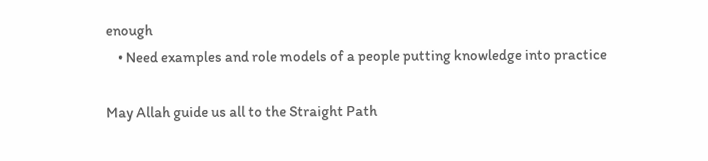enough
    • Need examples and role models of a people putting knowledge into practice

May Allah guide us all to the Straight Path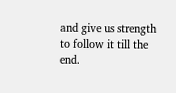and give us strength to follow it till the end.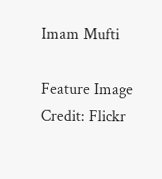Imam Mufti

Feature Image Credit: Flickr